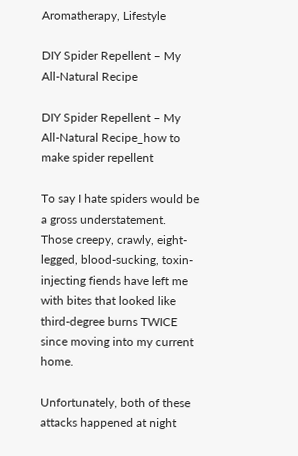Aromatherapy, Lifestyle

DIY Spider Repellent – My All-Natural Recipe

DIY Spider Repellent – My All-Natural Recipe_how to make spider repellent

To say I hate spiders would be a gross understatement. Those creepy, crawly, eight-legged, blood-sucking, toxin-injecting fiends have left me with bites that looked like third-degree burns TWICE since moving into my current home.

Unfortunately, both of these attacks happened at night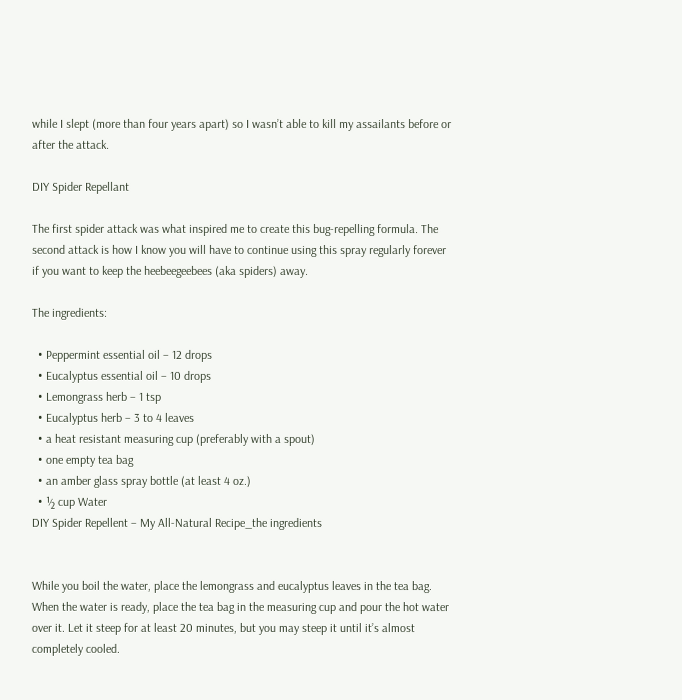while I slept (more than four years apart) so I wasn’t able to kill my assailants before or after the attack.

DIY Spider Repellant

The first spider attack was what inspired me to create this bug-repelling formula. The second attack is how I know you will have to continue using this spray regularly forever if you want to keep the heebeegeebees (aka spiders) away.

The ingredients:

  • Peppermint essential oil – 12 drops
  • Eucalyptus essential oil – 10 drops
  • Lemongrass herb – 1 tsp
  • Eucalyptus herb – 3 to 4 leaves
  • a heat resistant measuring cup (preferably with a spout)
  • one empty tea bag
  • an amber glass spray bottle (at least 4 oz.)
  • ½ cup Water
DIY Spider Repellent – My All-Natural Recipe_the ingredients


While you boil the water, place the lemongrass and eucalyptus leaves in the tea bag. When the water is ready, place the tea bag in the measuring cup and pour the hot water over it. Let it steep for at least 20 minutes, but you may steep it until it’s almost completely cooled.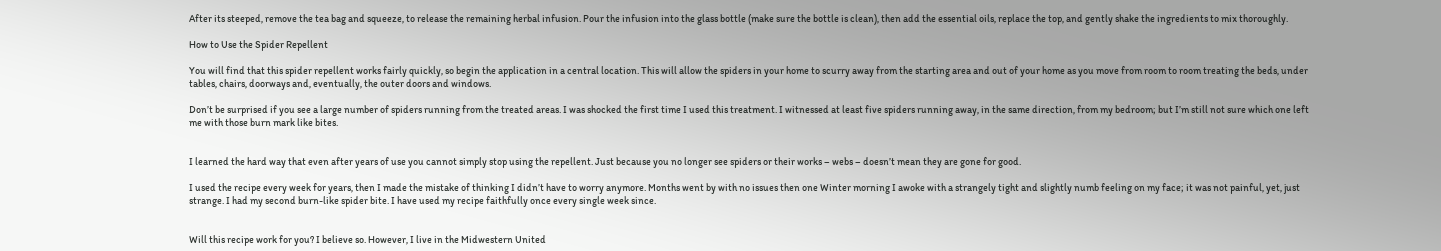After its steeped, remove the tea bag and squeeze, to release the remaining herbal infusion. Pour the infusion into the glass bottle (make sure the bottle is clean), then add the essential oils, replace the top, and gently shake the ingredients to mix thoroughly.

How to Use the Spider Repellent

You will find that this spider repellent works fairly quickly, so begin the application in a central location. This will allow the spiders in your home to scurry away from the starting area and out of your home as you move from room to room treating the beds, under tables, chairs, doorways and, eventually, the outer doors and windows.

Don’t be surprised if you see a large number of spiders running from the treated areas. I was shocked the first time I used this treatment. I witnessed at least five spiders running away, in the same direction, from my bedroom; but I’m still not sure which one left me with those burn mark like bites.


I learned the hard way that even after years of use you cannot simply stop using the repellent. Just because you no longer see spiders or their works – webs – doesn’t mean they are gone for good.

I used the recipe every week for years, then I made the mistake of thinking I didn’t have to worry anymore. Months went by with no issues then one Winter morning I awoke with a strangely tight and slightly numb feeling on my face; it was not painful, yet, just strange. I had my second burn-like spider bite. I have used my recipe faithfully once every single week since.


Will this recipe work for you? I believe so. However, I live in the Midwestern United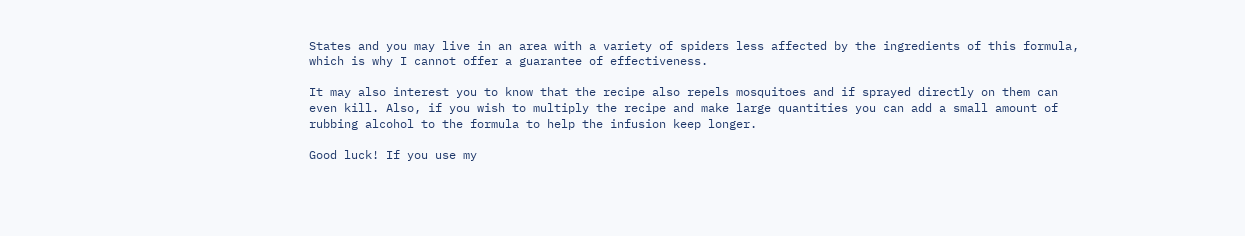States and you may live in an area with a variety of spiders less affected by the ingredients of this formula, which is why I cannot offer a guarantee of effectiveness.

It may also interest you to know that the recipe also repels mosquitoes and if sprayed directly on them can even kill. Also, if you wish to multiply the recipe and make large quantities you can add a small amount of rubbing alcohol to the formula to help the infusion keep longer.

Good luck! If you use my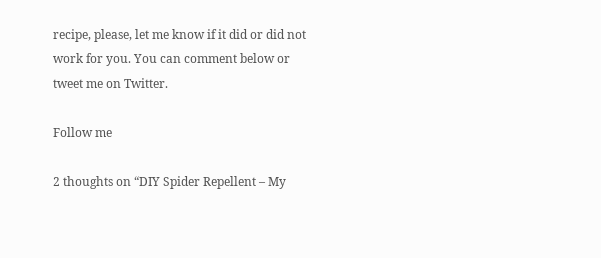recipe, please, let me know if it did or did not work for you. You can comment below or tweet me on Twitter.

Follow me

2 thoughts on “DIY Spider Repellent – My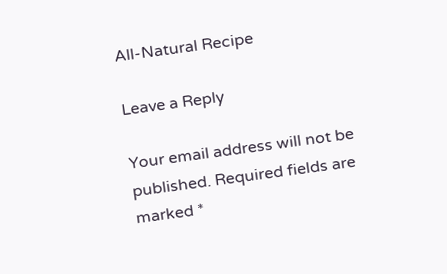All-Natural Recipe

Leave a Reply

Your email address will not be published. Required fields are marked *